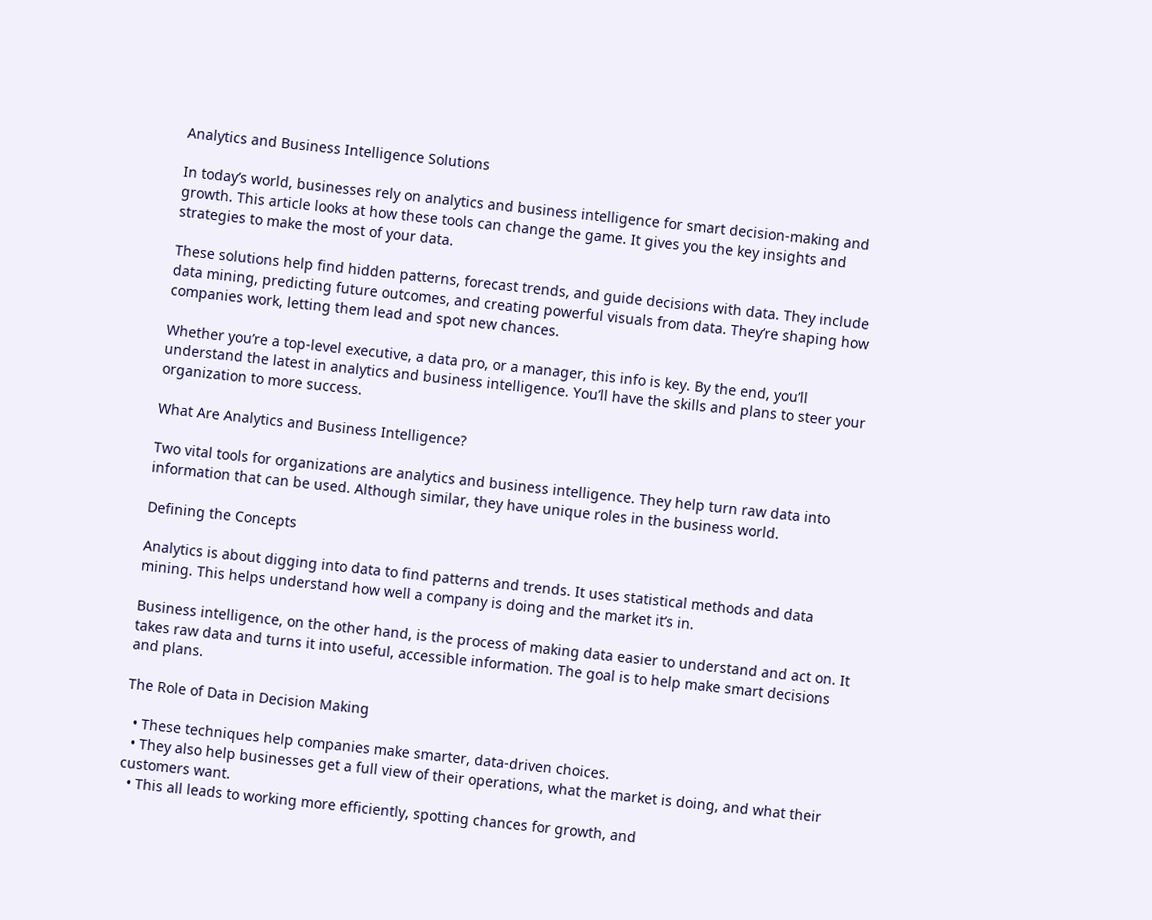Analytics and Business Intelligence Solutions

In today’s world, businesses rely on analytics and business intelligence for smart decision-making and growth. This article looks at how these tools can change the game. It gives you the key insights and strategies to make the most of your data.

These solutions help find hidden patterns, forecast trends, and guide decisions with data. They include data mining, predicting future outcomes, and creating powerful visuals from data. They’re shaping how companies work, letting them lead and spot new chances.

Whether you’re a top-level executive, a data pro, or a manager, this info is key. By the end, you’ll understand the latest in analytics and business intelligence. You’ll have the skills and plans to steer your organization to more success.

What Are Analytics and Business Intelligence?

Two vital tools for organizations are analytics and business intelligence. They help turn raw data into information that can be used. Although similar, they have unique roles in the business world.

Defining the Concepts

Analytics is about digging into data to find patterns and trends. It uses statistical methods and data mining. This helps understand how well a company is doing and the market it’s in.

Business intelligence, on the other hand, is the process of making data easier to understand and act on. It takes raw data and turns it into useful, accessible information. The goal is to help make smart decisions and plans.

The Role of Data in Decision Making

  • These techniques help companies make smarter, data-driven choices.
  • They also help businesses get a full view of their operations, what the market is doing, and what their customers want.
  • This all leads to working more efficiently, spotting chances for growth, and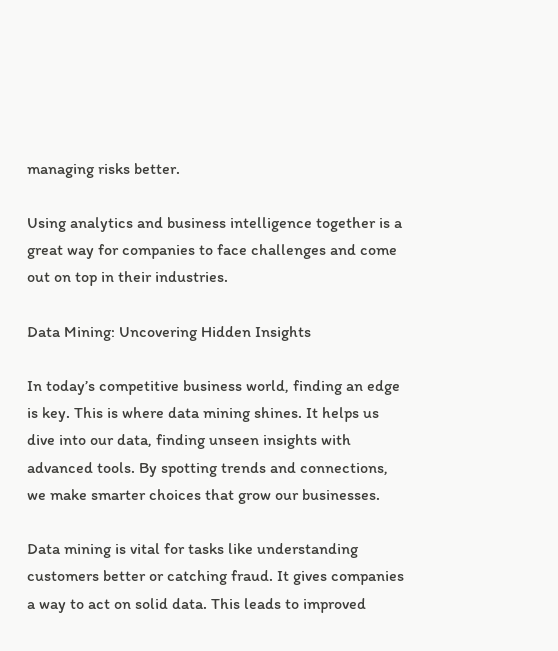managing risks better.

Using analytics and business intelligence together is a great way for companies to face challenges and come out on top in their industries.

Data Mining: Uncovering Hidden Insights

In today’s competitive business world, finding an edge is key. This is where data mining shines. It helps us dive into our data, finding unseen insights with advanced tools. By spotting trends and connections, we make smarter choices that grow our businesses.

Data mining is vital for tasks like understanding customers better or catching fraud. It gives companies a way to act on solid data. This leads to improved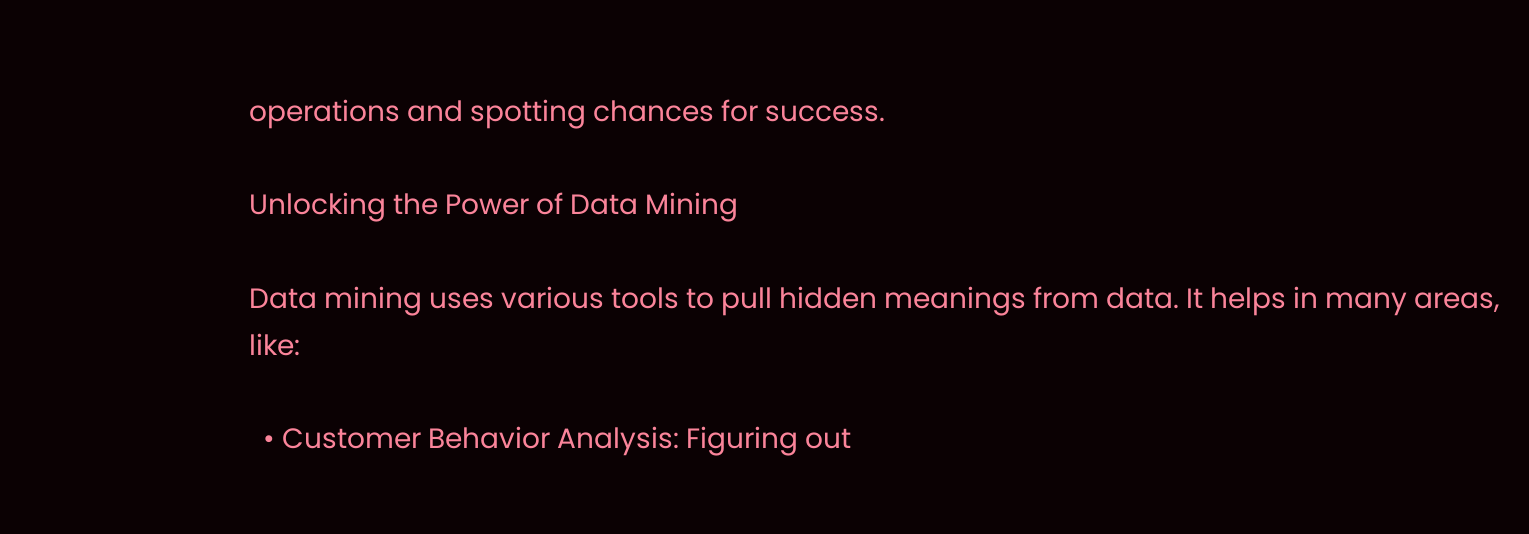operations and spotting chances for success.

Unlocking the Power of Data Mining

Data mining uses various tools to pull hidden meanings from data. It helps in many areas, like:

  • Customer Behavior Analysis: Figuring out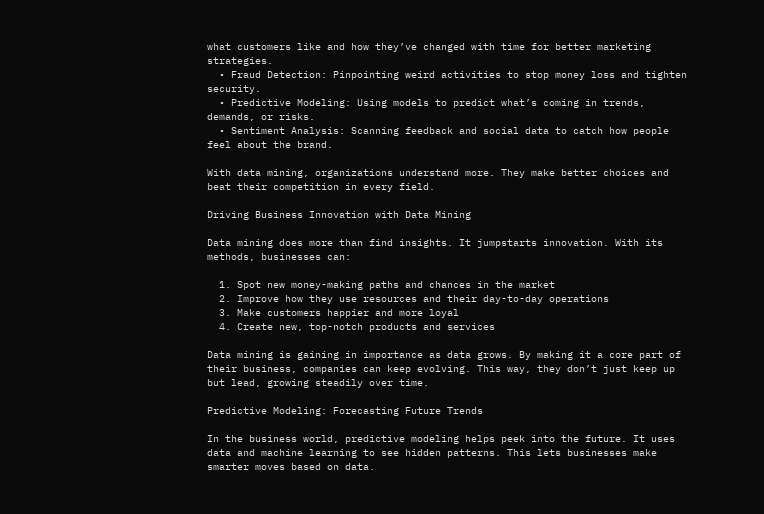what customers like and how they’ve changed with time for better marketing strategies.
  • Fraud Detection: Pinpointing weird activities to stop money loss and tighten security.
  • Predictive Modeling: Using models to predict what’s coming in trends, demands, or risks.
  • Sentiment Analysis: Scanning feedback and social data to catch how people feel about the brand.

With data mining, organizations understand more. They make better choices and beat their competition in every field.

Driving Business Innovation with Data Mining

Data mining does more than find insights. It jumpstarts innovation. With its methods, businesses can:

  1. Spot new money-making paths and chances in the market
  2. Improve how they use resources and their day-to-day operations
  3. Make customers happier and more loyal
  4. Create new, top-notch products and services

Data mining is gaining in importance as data grows. By making it a core part of their business, companies can keep evolving. This way, they don’t just keep up but lead, growing steadily over time.

Predictive Modeling: Forecasting Future Trends

In the business world, predictive modeling helps peek into the future. It uses data and machine learning to see hidden patterns. This lets businesses make smarter moves based on data.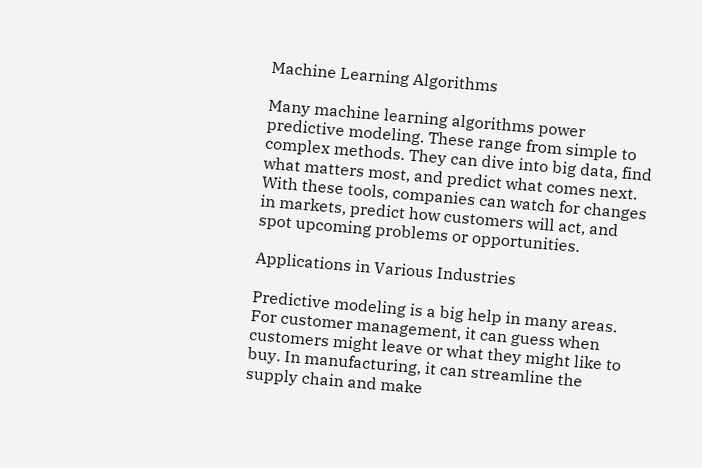Machine Learning Algorithms

Many machine learning algorithms power predictive modeling. These range from simple to complex methods. They can dive into big data, find what matters most, and predict what comes next. With these tools, companies can watch for changes in markets, predict how customers will act, and spot upcoming problems or opportunities.

Applications in Various Industries

Predictive modeling is a big help in many areas. For customer management, it can guess when customers might leave or what they might like to buy. In manufacturing, it can streamline the supply chain and make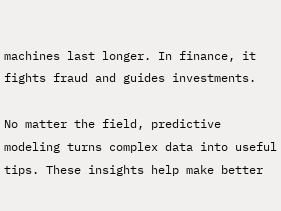machines last longer. In finance, it fights fraud and guides investments.

No matter the field, predictive modeling turns complex data into useful tips. These insights help make better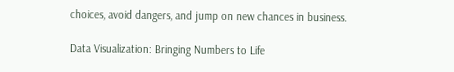choices, avoid dangers, and jump on new chances in business.

Data Visualization: Bringing Numbers to Life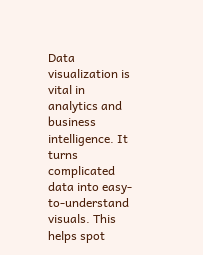Data visualization is vital in analytics and business intelligence. It turns complicated data into easy-to-understand visuals. This helps spot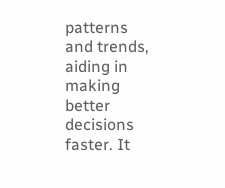patterns and trends, aiding in making better decisions faster. It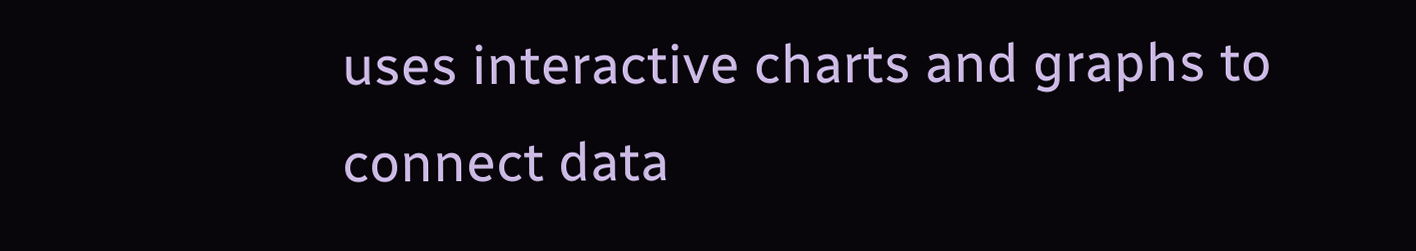uses interactive charts and graphs to connect data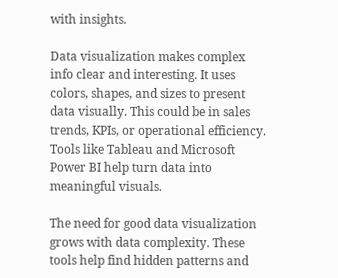with insights.

Data visualization makes complex info clear and interesting. It uses colors, shapes, and sizes to present data visually. This could be in sales trends, KPIs, or operational efficiency. Tools like Tableau and Microsoft Power BI help turn data into meaningful visuals.

The need for good data visualization grows with data complexity. These tools help find hidden patterns and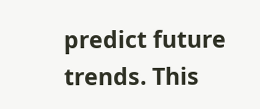predict future trends. This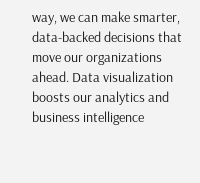way, we can make smarter, data-backed decisions that move our organizations ahead. Data visualization boosts our analytics and business intelligence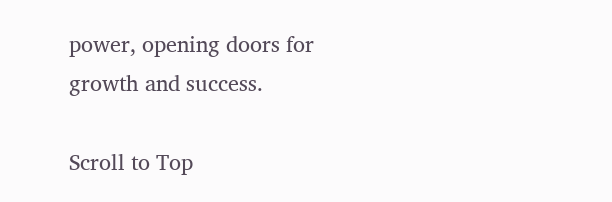power, opening doors for growth and success.

Scroll to Top